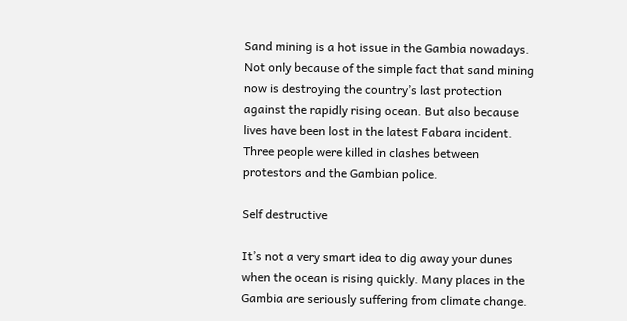Sand mining is a hot issue in the Gambia nowadays. Not only because of the simple fact that sand mining now is destroying the country’s last protection against the rapidly rising ocean. But also because lives have been lost in the latest Fabara incident. Three people were killed in clashes between protestors and the Gambian police.

Self destructive

It’s not a very smart idea to dig away your dunes when the ocean is rising quickly. Many places in the Gambia are seriously suffering from climate change.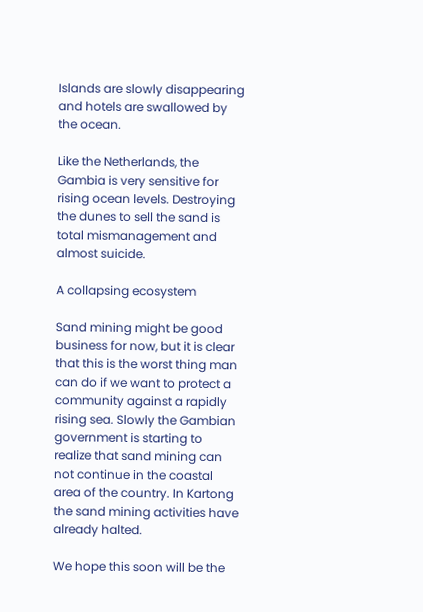Islands are slowly disappearing and hotels are swallowed by the ocean.

Like the Netherlands, the Gambia is very sensitive for rising ocean levels. Destroying the dunes to sell the sand is total mismanagement and almost suicide.

A collapsing ecosystem

Sand mining might be good business for now, but it is clear that this is the worst thing man can do if we want to protect a community against a rapidly rising sea. Slowly the Gambian government is starting to realize that sand mining can not continue in the coastal area of the country. In Kartong the sand mining activities have already halted.

We hope this soon will be the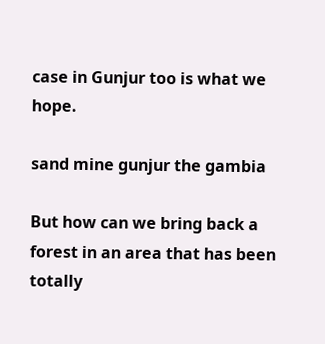case in Gunjur too is what we hope.

sand mine gunjur the gambia

But how can we bring back a forest in an area that has been totally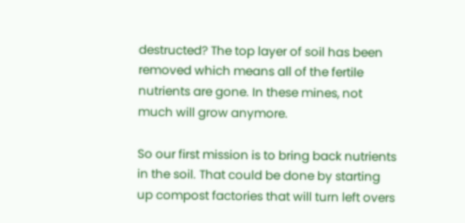destructed? The top layer of soil has been removed which means all of the fertile nutrients are gone. In these mines, not much will grow anymore.

So our first mission is to bring back nutrients in the soil. That could be done by starting up compost factories that will turn left overs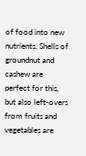of food into new nutrients. Shells of groundnut and cashew are perfect for this, but also left-overs from fruits and vegetables are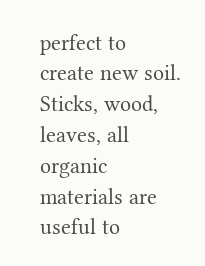perfect to create new soil. Sticks, wood,  leaves, all organic materials are useful to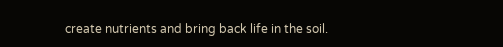create nutrients and bring back life in the soil.